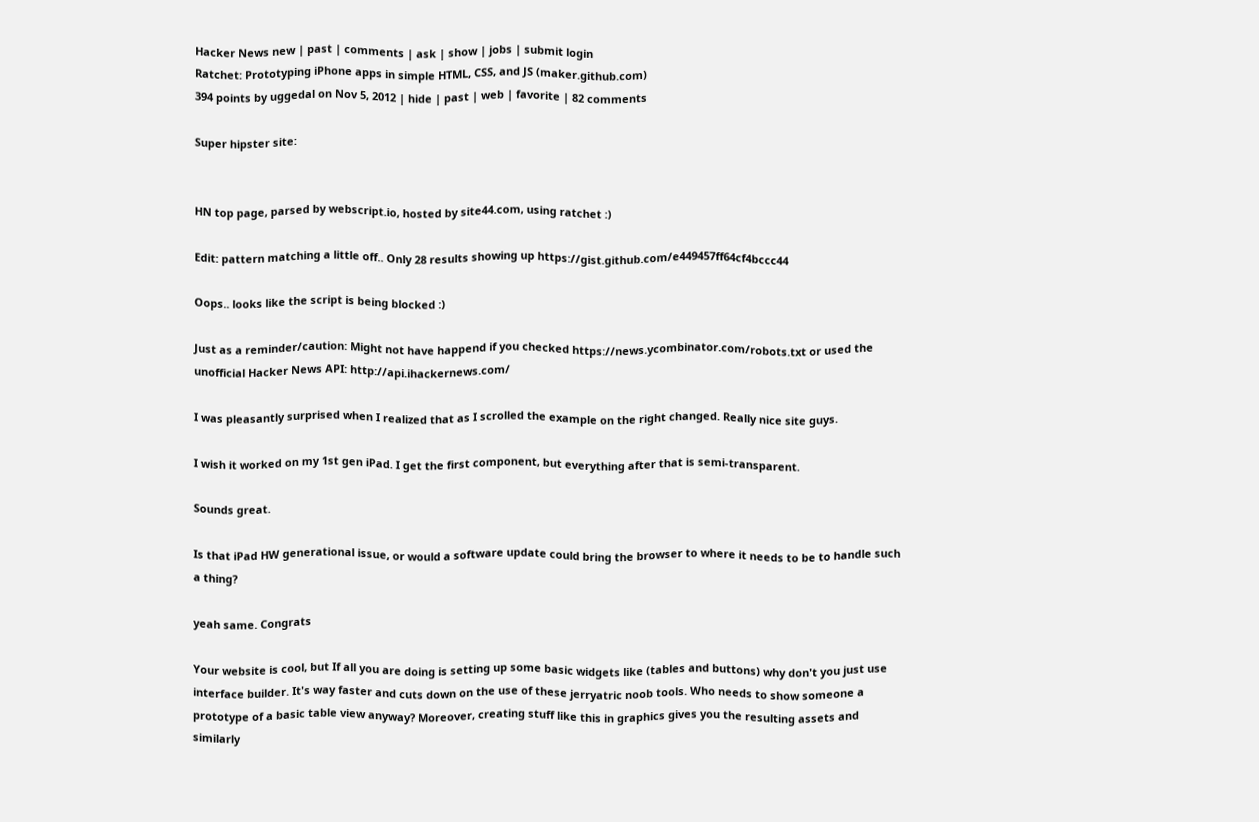Hacker News new | past | comments | ask | show | jobs | submit login
Ratchet: Prototyping iPhone apps in simple HTML, CSS, and JS (maker.github.com)
394 points by uggedal on Nov 5, 2012 | hide | past | web | favorite | 82 comments

Super hipster site:


HN top page, parsed by webscript.io, hosted by site44.com, using ratchet :)

Edit: pattern matching a little off.. Only 28 results showing up https://gist.github.com/e449457ff64cf4bccc44

Oops.. looks like the script is being blocked :)

Just as a reminder/caution: Might not have happend if you checked https://news.ycombinator.com/robots.txt or used the unofficial Hacker News API: http://api.ihackernews.com/

I was pleasantly surprised when I realized that as I scrolled the example on the right changed. Really nice site guys.

I wish it worked on my 1st gen iPad. I get the first component, but everything after that is semi-transparent.

Sounds great.

Is that iPad HW generational issue, or would a software update could bring the browser to where it needs to be to handle such a thing?

yeah same. Congrats

Your website is cool, but If all you are doing is setting up some basic widgets like (tables and buttons) why don't you just use interface builder. It's way faster and cuts down on the use of these jerryatric noob tools. Who needs to show someone a prototype of a basic table view anyway? Moreover, creating stuff like this in graphics gives you the resulting assets and similarly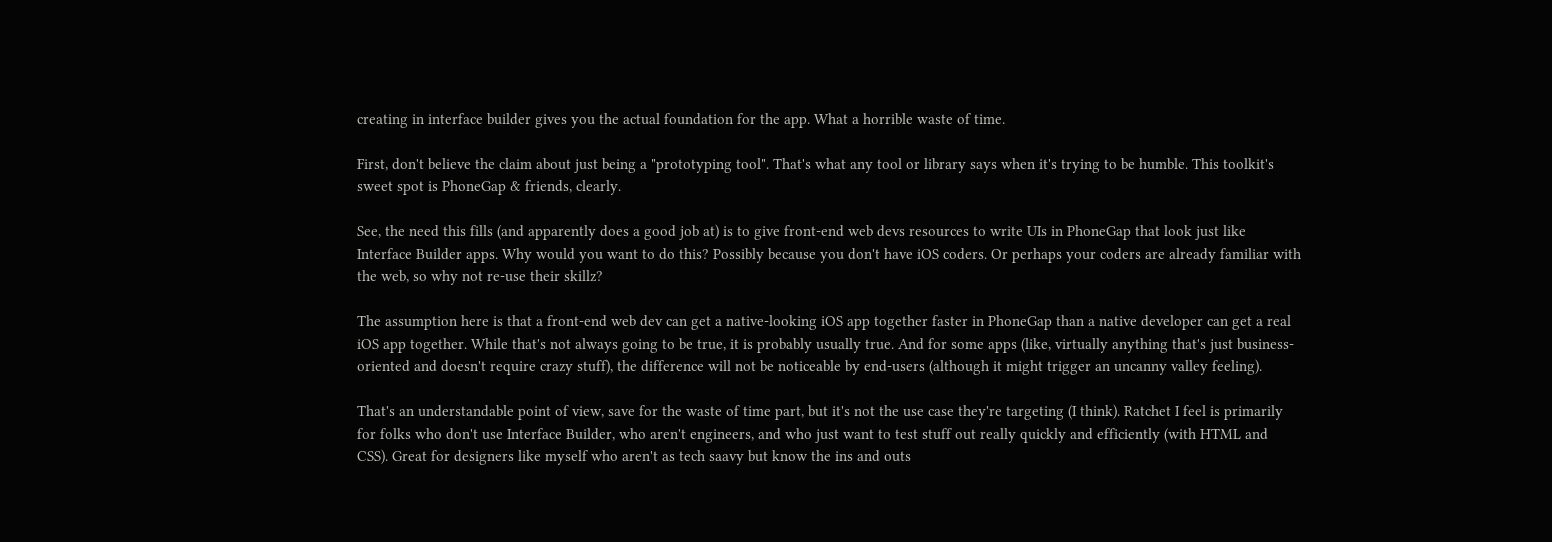creating in interface builder gives you the actual foundation for the app. What a horrible waste of time.

First, don't believe the claim about just being a "prototyping tool". That's what any tool or library says when it's trying to be humble. This toolkit's sweet spot is PhoneGap & friends, clearly.

See, the need this fills (and apparently does a good job at) is to give front-end web devs resources to write UIs in PhoneGap that look just like Interface Builder apps. Why would you want to do this? Possibly because you don't have iOS coders. Or perhaps your coders are already familiar with the web, so why not re-use their skillz?

The assumption here is that a front-end web dev can get a native-looking iOS app together faster in PhoneGap than a native developer can get a real iOS app together. While that's not always going to be true, it is probably usually true. And for some apps (like, virtually anything that's just business-oriented and doesn't require crazy stuff), the difference will not be noticeable by end-users (although it might trigger an uncanny valley feeling).

That's an understandable point of view, save for the waste of time part, but it's not the use case they're targeting (I think). Ratchet I feel is primarily for folks who don't use Interface Builder, who aren't engineers, and who just want to test stuff out really quickly and efficiently (with HTML and CSS). Great for designers like myself who aren't as tech saavy but know the ins and outs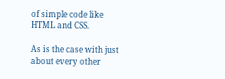of simple code like HTML and CSS.

As is the case with just about every other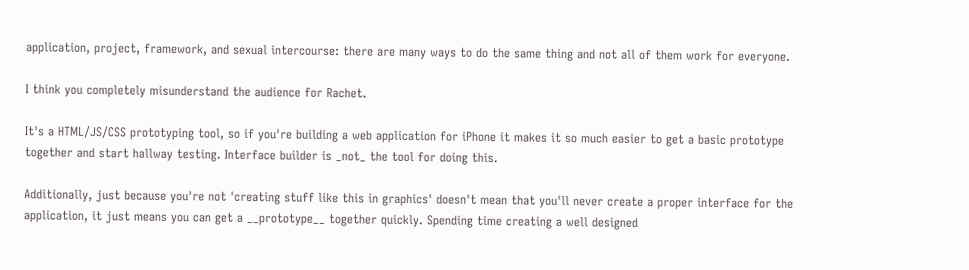application, project, framework, and sexual intercourse: there are many ways to do the same thing and not all of them work for everyone.

I think you completely misunderstand the audience for Rachet.

It's a HTML/JS/CSS prototyping tool, so if you're building a web application for iPhone it makes it so much easier to get a basic prototype together and start hallway testing. Interface builder is _not_ the tool for doing this.

Additionally, just because you're not 'creating stuff like this in graphics' doesn't mean that you'll never create a proper interface for the application, it just means you can get a __prototype__ together quickly. Spending time creating a well designed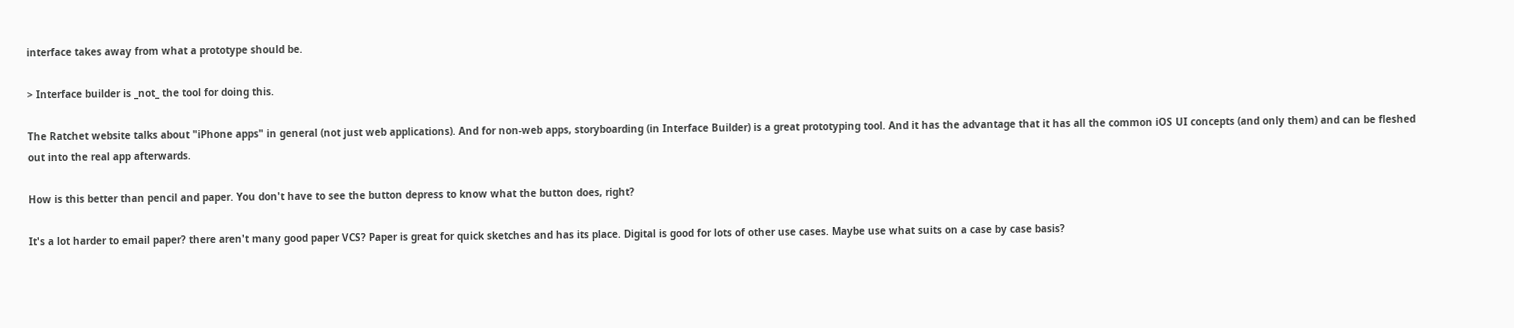interface takes away from what a prototype should be.

> Interface builder is _not_ the tool for doing this.

The Ratchet website talks about "iPhone apps" in general (not just web applications). And for non-web apps, storyboarding (in Interface Builder) is a great prototyping tool. And it has the advantage that it has all the common iOS UI concepts (and only them) and can be fleshed out into the real app afterwards.

How is this better than pencil and paper. You don't have to see the button depress to know what the button does, right?

It's a lot harder to email paper? there aren't many good paper VCS? Paper is great for quick sketches and has its place. Digital is good for lots of other use cases. Maybe use what suits on a case by case basis?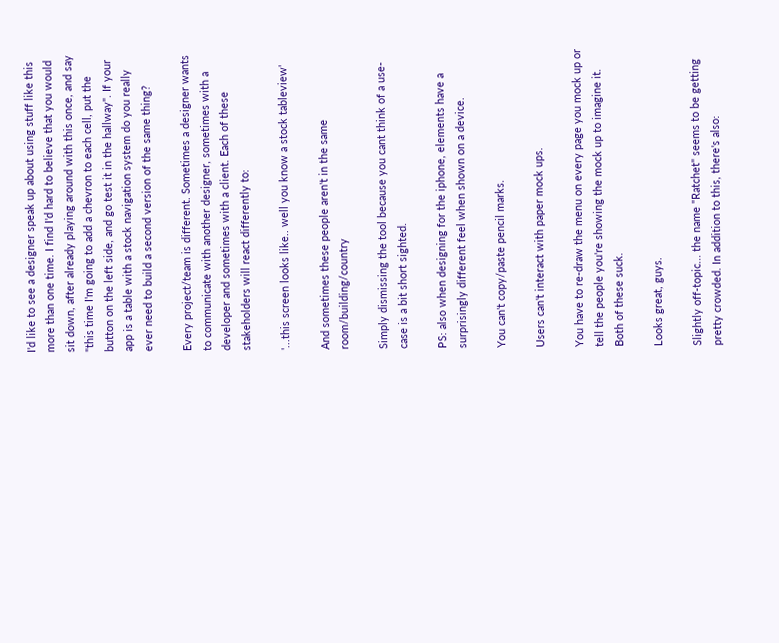I'd like to see a designer speak up about using stuff like this more than one time. I find I'd hard to believe that you would sit down, after already playing around with this once, and say "this time I'm going to add a chevron to each cell, put the button on the left side, and go test it in the hallway". If your app is a table with a stock navigation system do you really ever need to build a second version of the same thing?

Every project/team is different. Sometimes a designer wants to communicate with another designer, sometimes with a developer and sometimes with a client. Each of these stakeholders will react differently to:

'...this screen looks like.. well you know a stock tableview'

And sometimes these people aren't in the same room/building/country

Simply dismissing the tool because you cant think of a use-case is a bit short sighted.

PS: also when designing for the iphone, elements have a surprisingly different feel when shown on a device.

You can't copy/paste pencil marks.

Users can't interact with paper mock ups.

You have to re-draw the menu on every page you mock up or tell the people you're showing the mock up to imagine it. Both of these suck.

Looks great, guys.

Slightly off-topic... the name "Ratchet" seems to be getting pretty crowded. In addition to this, there's also: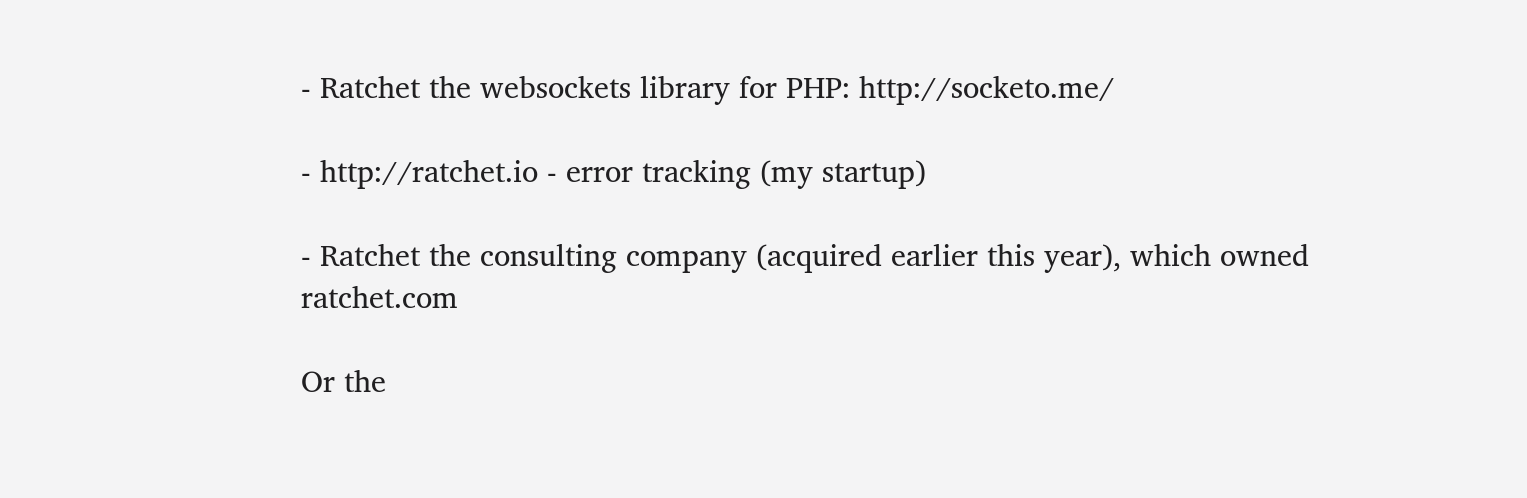- Ratchet the websockets library for PHP: http://socketo.me/

- http://ratchet.io - error tracking (my startup)

- Ratchet the consulting company (acquired earlier this year), which owned ratchet.com

Or the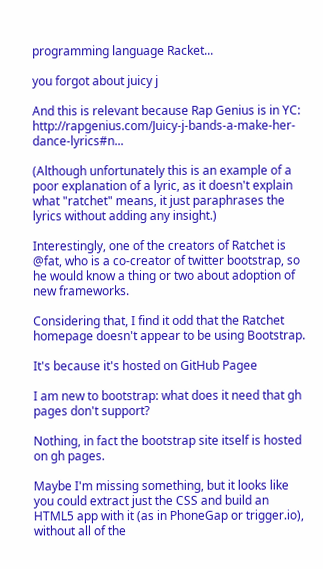programming language Racket...

you forgot about juicy j

And this is relevant because Rap Genius is in YC: http://rapgenius.com/Juicy-j-bands-a-make-her-dance-lyrics#n...

(Although unfortunately this is an example of a poor explanation of a lyric, as it doesn't explain what "ratchet" means, it just paraphrases the lyrics without adding any insight.)

Interestingly, one of the creators of Ratchet is @fat, who is a co-creator of twitter bootstrap, so he would know a thing or two about adoption of new frameworks.

Considering that, I find it odd that the Ratchet homepage doesn't appear to be using Bootstrap.

It's because it's hosted on GitHub Pagee

I am new to bootstrap: what does it need that gh pages don't support?

Nothing, in fact the bootstrap site itself is hosted on gh pages.

Maybe I'm missing something, but it looks like you could extract just the CSS and build an HTML5 app with it (as in PhoneGap or trigger.io), without all of the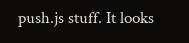push.js stuff. It looks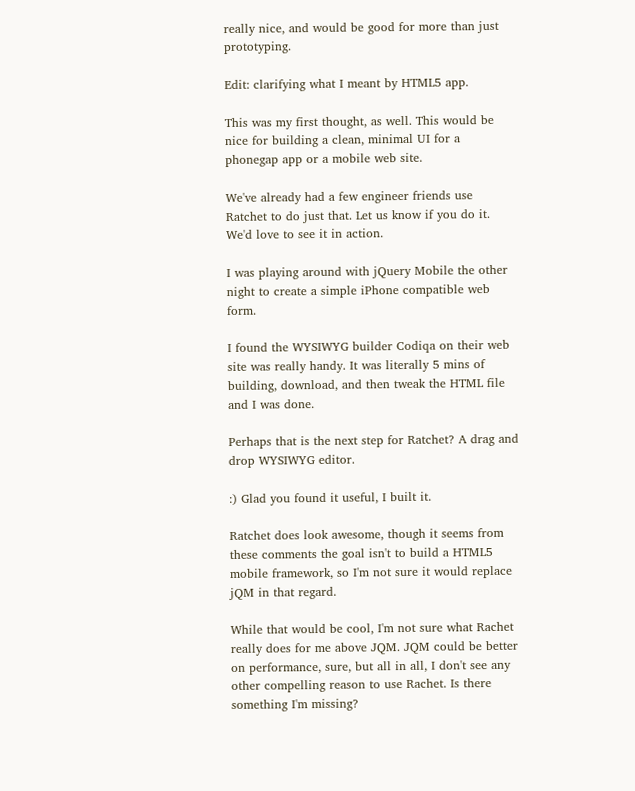really nice, and would be good for more than just prototyping.

Edit: clarifying what I meant by HTML5 app.

This was my first thought, as well. This would be nice for building a clean, minimal UI for a phonegap app or a mobile web site.

We've already had a few engineer friends use Ratchet to do just that. Let us know if you do it. We'd love to see it in action.

I was playing around with jQuery Mobile the other night to create a simple iPhone compatible web form.

I found the WYSIWYG builder Codiqa on their web site was really handy. It was literally 5 mins of building, download, and then tweak the HTML file and I was done.

Perhaps that is the next step for Ratchet? A drag and drop WYSIWYG editor.

:) Glad you found it useful, I built it.

Ratchet does look awesome, though it seems from these comments the goal isn't to build a HTML5 mobile framework, so I'm not sure it would replace jQM in that regard.

While that would be cool, I'm not sure what Rachet really does for me above JQM. JQM could be better on performance, sure, but all in all, I don't see any other compelling reason to use Rachet. Is there something I'm missing?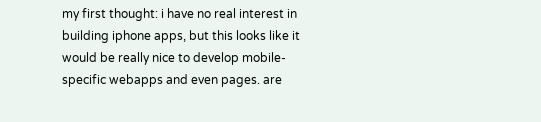my first thought: i have no real interest in building iphone apps, but this looks like it would be really nice to develop mobile-specific webapps and even pages. are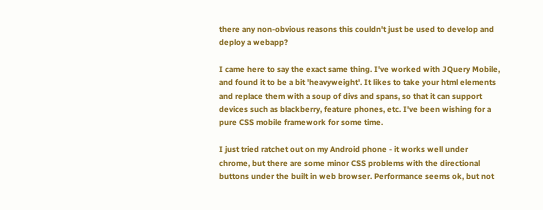there any non-obvious reasons this couldn't just be used to develop and deploy a webapp?

I came here to say the exact same thing. I've worked with JQuery Mobile, and found it to be a bit 'heavyweight'. It likes to take your html elements and replace them with a soup of divs and spans, so that it can support devices such as blackberry, feature phones, etc. I've been wishing for a pure CSS mobile framework for some time.

I just tried ratchet out on my Android phone - it works well under chrome, but there are some minor CSS problems with the directional buttons under the built in web browser. Performance seems ok, but not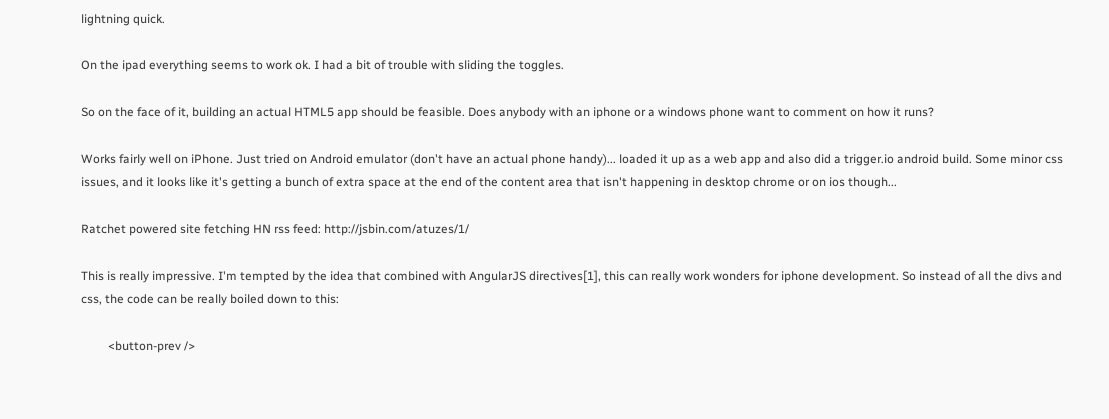lightning quick.

On the ipad everything seems to work ok. I had a bit of trouble with sliding the toggles.

So on the face of it, building an actual HTML5 app should be feasible. Does anybody with an iphone or a windows phone want to comment on how it runs?

Works fairly well on iPhone. Just tried on Android emulator (don't have an actual phone handy)... loaded it up as a web app and also did a trigger.io android build. Some minor css issues, and it looks like it's getting a bunch of extra space at the end of the content area that isn't happening in desktop chrome or on ios though...

Ratchet powered site fetching HN rss feed: http://jsbin.com/atuzes/1/

This is really impressive. I'm tempted by the idea that combined with AngularJS directives[1], this can really work wonders for iphone development. So instead of all the divs and css, the code can be really boiled down to this:

         <button-prev />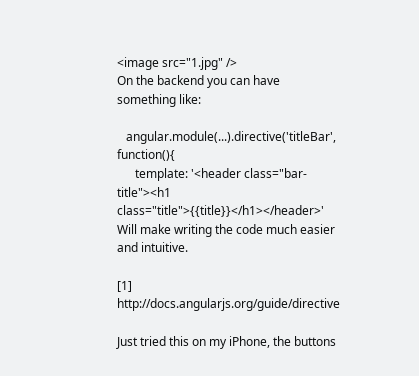<image src="1.jpg" />
On the backend you can have something like:

   angular.module(...).directive('titleBar', function(){
      template: '<header class="bar-title"><h1 class="title">{{title}}</h1></header>'
Will make writing the code much easier and intuitive.

[1] http://docs.angularjs.org/guide/directive

Just tried this on my iPhone, the buttons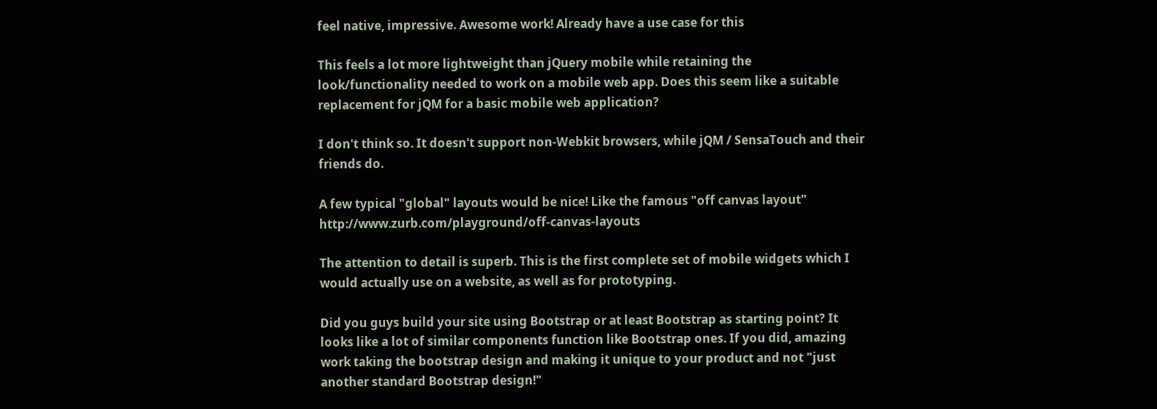feel native, impressive. Awesome work! Already have a use case for this

This feels a lot more lightweight than jQuery mobile while retaining the look/functionality needed to work on a mobile web app. Does this seem like a suitable replacement for jQM for a basic mobile web application?

I don't think so. It doesn't support non-Webkit browsers, while jQM / SensaTouch and their friends do.

A few typical "global" layouts would be nice! Like the famous "off canvas layout" http://www.zurb.com/playground/off-canvas-layouts

The attention to detail is superb. This is the first complete set of mobile widgets which I would actually use on a website, as well as for prototyping.

Did you guys build your site using Bootstrap or at least Bootstrap as starting point? It looks like a lot of similar components function like Bootstrap ones. If you did, amazing work taking the bootstrap design and making it unique to your product and not "just another standard Bootstrap design!"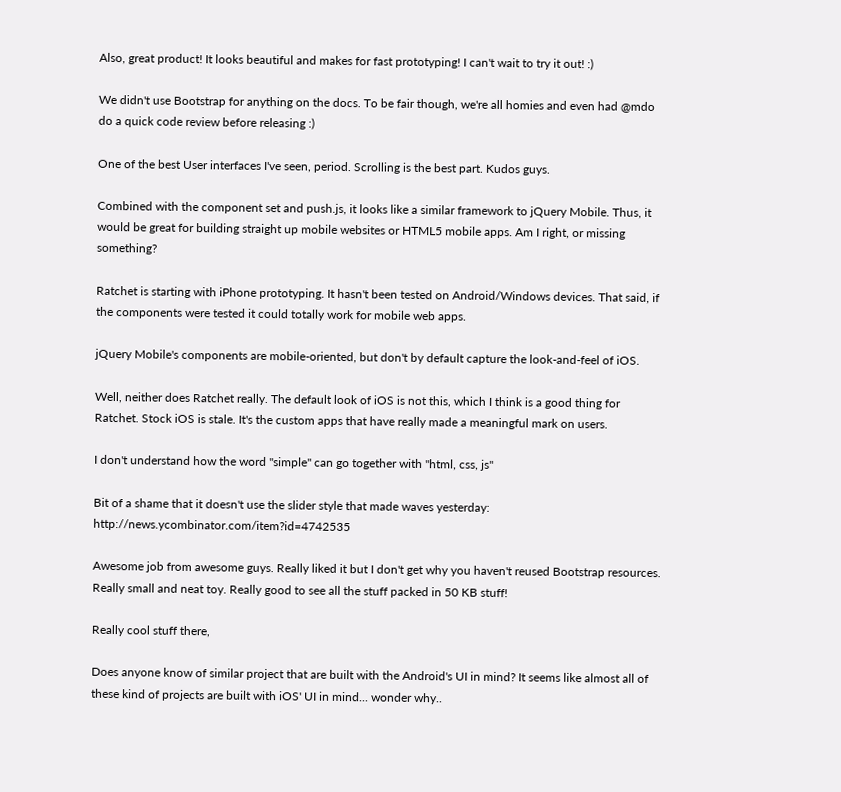Also, great product! It looks beautiful and makes for fast prototyping! I can't wait to try it out! :)

We didn't use Bootstrap for anything on the docs. To be fair though, we're all homies and even had @mdo do a quick code review before releasing :)

One of the best User interfaces I've seen, period. Scrolling is the best part. Kudos guys.

Combined with the component set and push.js, it looks like a similar framework to jQuery Mobile. Thus, it would be great for building straight up mobile websites or HTML5 mobile apps. Am I right, or missing something?

Ratchet is starting with iPhone prototyping. It hasn't been tested on Android/Windows devices. That said, if the components were tested it could totally work for mobile web apps.

jQuery Mobile's components are mobile-oriented, but don't by default capture the look-and-feel of iOS.

Well, neither does Ratchet really. The default look of iOS is not this, which I think is a good thing for Ratchet. Stock iOS is stale. It's the custom apps that have really made a meaningful mark on users.

I don't understand how the word "simple" can go together with "html, css, js"

Bit of a shame that it doesn't use the slider style that made waves yesterday: http://news.ycombinator.com/item?id=4742535

Awesome job from awesome guys. Really liked it but I don't get why you haven't reused Bootstrap resources. Really small and neat toy. Really good to see all the stuff packed in 50 KB stuff!

Really cool stuff there,

Does anyone know of similar project that are built with the Android's UI in mind? It seems like almost all of these kind of projects are built with iOS' UI in mind... wonder why..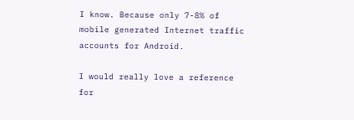I know. Because only 7-8% of mobile generated Internet traffic accounts for Android.

I would really love a reference for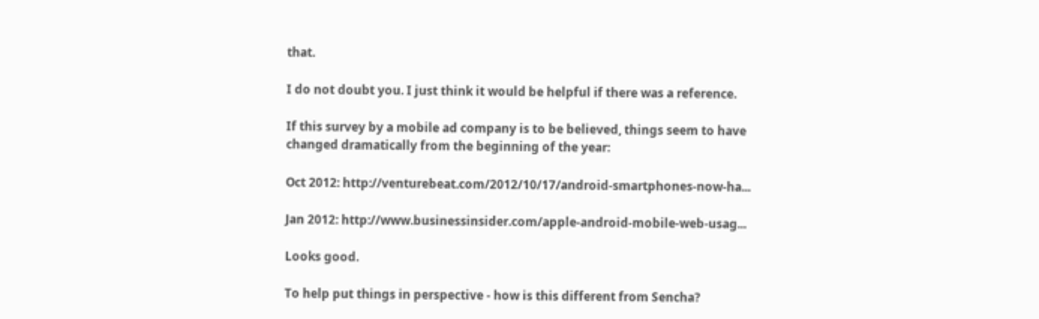that.

I do not doubt you. I just think it would be helpful if there was a reference.

If this survey by a mobile ad company is to be believed, things seem to have changed dramatically from the beginning of the year:

Oct 2012: http://venturebeat.com/2012/10/17/android-smartphones-now-ha...

Jan 2012: http://www.businessinsider.com/apple-android-mobile-web-usag...

Looks good.

To help put things in perspective - how is this different from Sencha?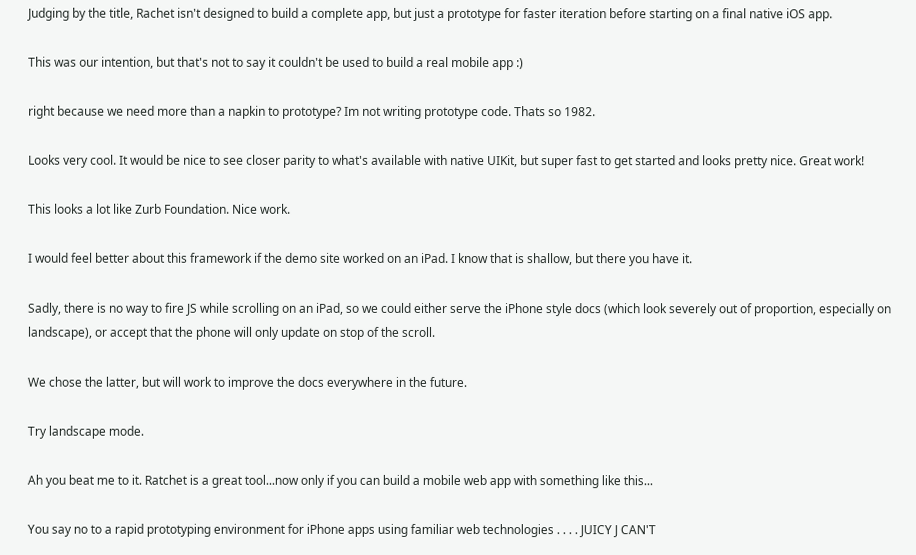Judging by the title, Rachet isn't designed to build a complete app, but just a prototype for faster iteration before starting on a final native iOS app.

This was our intention, but that's not to say it couldn't be used to build a real mobile app :)

right because we need more than a napkin to prototype? Im not writing prototype code. Thats so 1982.

Looks very cool. It would be nice to see closer parity to what's available with native UIKit, but super fast to get started and looks pretty nice. Great work!

This looks a lot like Zurb Foundation. Nice work.

I would feel better about this framework if the demo site worked on an iPad. I know that is shallow, but there you have it.

Sadly, there is no way to fire JS while scrolling on an iPad, so we could either serve the iPhone style docs (which look severely out of proportion, especially on landscape), or accept that the phone will only update on stop of the scroll.

We chose the latter, but will work to improve the docs everywhere in the future.

Try landscape mode.

Ah you beat me to it. Ratchet is a great tool...now only if you can build a mobile web app with something like this...

You say no to a rapid prototyping environment for iPhone apps using familiar web technologies . . . . JUICY J CAN'T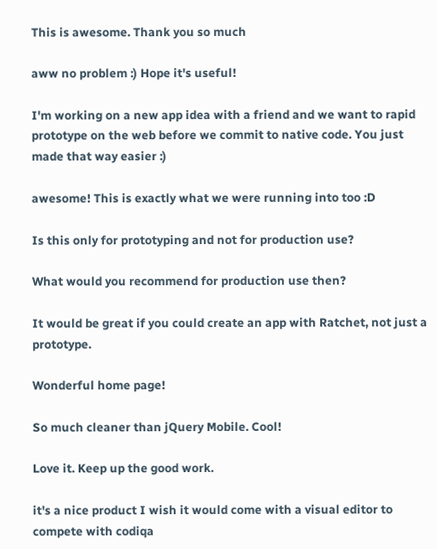This is awesome. Thank you so much

aww no problem :) Hope it's useful!

I'm working on a new app idea with a friend and we want to rapid prototype on the web before we commit to native code. You just made that way easier :)

awesome! This is exactly what we were running into too :D

Is this only for prototyping and not for production use?

What would you recommend for production use then?

It would be great if you could create an app with Ratchet, not just a prototype.

Wonderful home page!

So much cleaner than jQuery Mobile. Cool!

Love it. Keep up the good work.

it's a nice product I wish it would come with a visual editor to compete with codiqa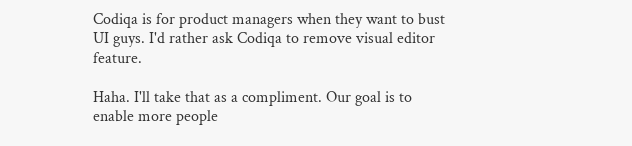Codiqa is for product managers when they want to bust UI guys. I'd rather ask Codiqa to remove visual editor feature.

Haha. I'll take that as a compliment. Our goal is to enable more people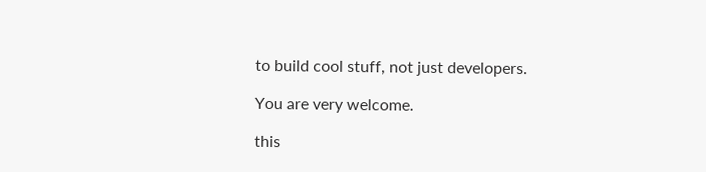to build cool stuff, not just developers.

You are very welcome.

this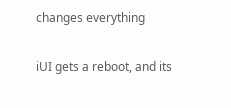changes everything

iUI gets a reboot, and its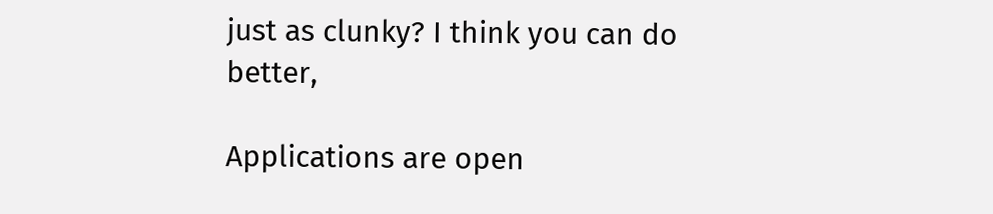just as clunky? I think you can do better,

Applications are open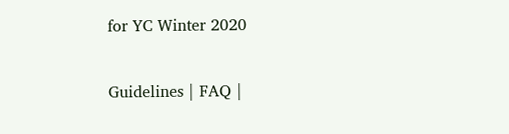for YC Winter 2020

Guidelines | FAQ |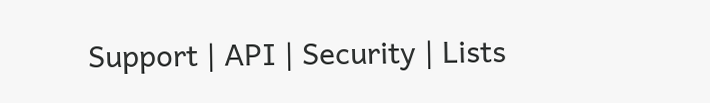Support | API | Security | Lists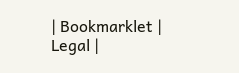| Bookmarklet | Legal |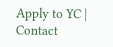Apply to YC | Contact